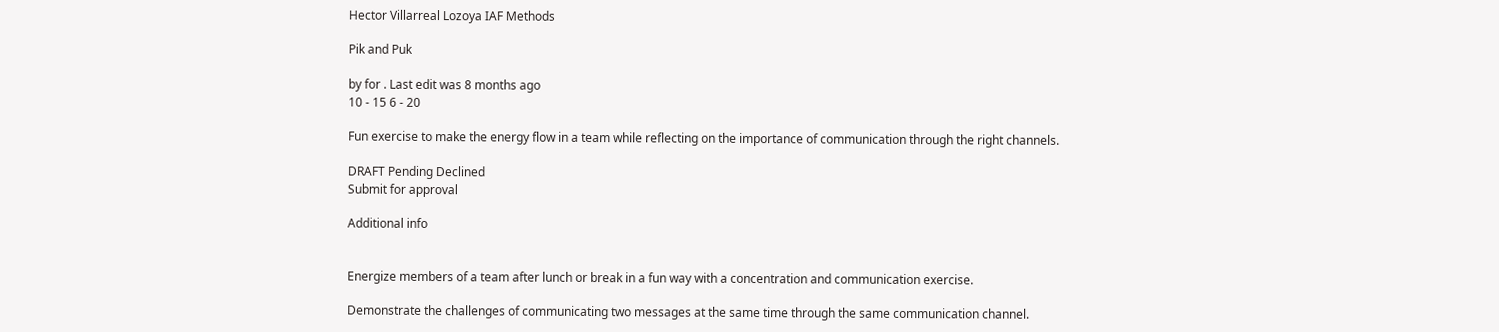Hector Villarreal Lozoya IAF Methods

Pik and Puk

by for . Last edit was 8 months ago
10 - 15 6 - 20

Fun exercise to make the energy flow in a team while reflecting on the importance of communication through the right channels.

DRAFT Pending Declined
Submit for approval

Additional info


Energize members of a team after lunch or break in a fun way with a concentration and communication exercise.

Demonstrate the challenges of communicating two messages at the same time through the same communication channel.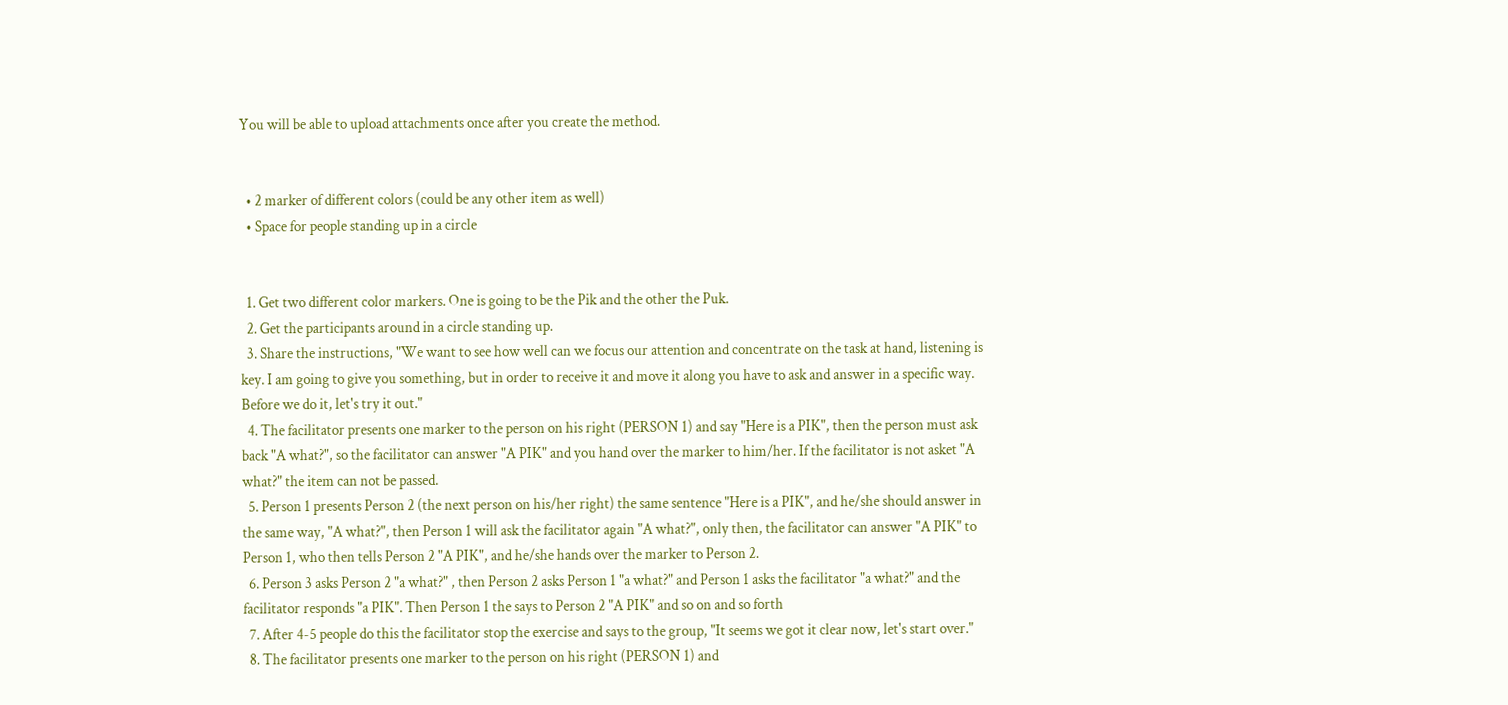You will be able to upload attachments once after you create the method.


  • 2 marker of different colors (could be any other item as well)
  • Space for people standing up in a circle


  1. Get two different color markers. One is going to be the Pik and the other the Puk.
  2. Get the participants around in a circle standing up.
  3. Share the instructions, "We want to see how well can we focus our attention and concentrate on the task at hand, listening is key. I am going to give you something, but in order to receive it and move it along you have to ask and answer in a specific way. Before we do it, let's try it out."
  4. The facilitator presents one marker to the person on his right (PERSON 1) and say "Here is a PIK", then the person must ask  back "A what?", so the facilitator can answer "A PIK" and you hand over the marker to him/her. If the facilitator is not asket "A what?" the item can not be passed.
  5. Person 1 presents Person 2 (the next person on his/her right) the same sentence "Here is a PIK", and he/she should answer in the same way, "A what?", then Person 1 will ask the facilitator again "A what?", only then, the facilitator can answer "A PIK" to Person 1, who then tells Person 2 "A PIK", and he/she hands over the marker to Person 2.
  6. Person 3 asks Person 2 "a what?" , then Person 2 asks Person 1 "a what?" and Person 1 asks the facilitator "a what?" and the facilitator responds "a PIK". Then Person 1 the says to Person 2 "A PIK" and so on and so forth
  7. After 4-5 people do this the facilitator stop the exercise and says to the group, "It seems we got it clear now, let's start over."
  8. The facilitator presents one marker to the person on his right (PERSON 1) and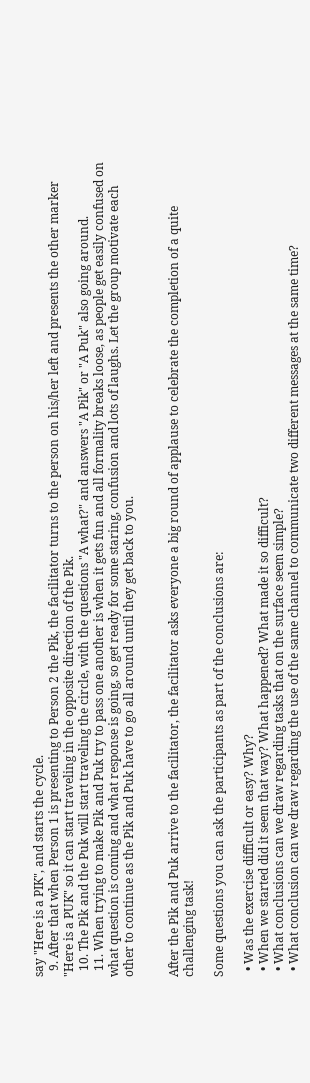say "Here is a PIK", and starts the cycle.
  9. After that when Person 1 is presenting to Person 2 the Pik, the facilitator turns to the person on his/her left and presents the other marker "Here is a PUK" so it can start traveling in the opposite direction of the Pik.
  10. The Pik and the Puk will start traveling the circle, with the questions "A what?" and answers "A Pik" or "A Puk" also going around.
  11. When trying to make Pik and Puk try to pass one another is when it gets fun and all formality breaks loose, as people get easily confused on what question is coming and what response is going, so get ready for some staring, confusion and lots of laughs. Let the group motivate each other to continue as the Pik and Puk have to go all around until they get back to you.


After the Pik and Puk arrive to the facilitator, the facilitator asks everyone a big round of applause to celebrate the completion of a quite challenging task!

Some questions you can ask the participants as part of the conclusions are:

  • Was the exercise difficult or easy? Why?
  • When we started did it seem that way? What happened? What made it so difficult?
  • What conclusions can we draw regarding tasks that on the surface seem simple?
  • What conclusion can we draw regarding the use of the same channel to communicate two different messages at the same time?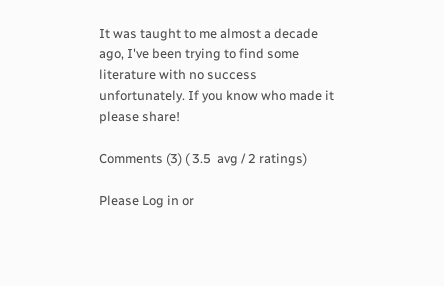It was taught to me almost a decade ago, I've been trying to find some literature with no success unfortunately. If you know who made it please share!

Comments (3) ( 3.5  avg / 2 ratings)

Please Log in or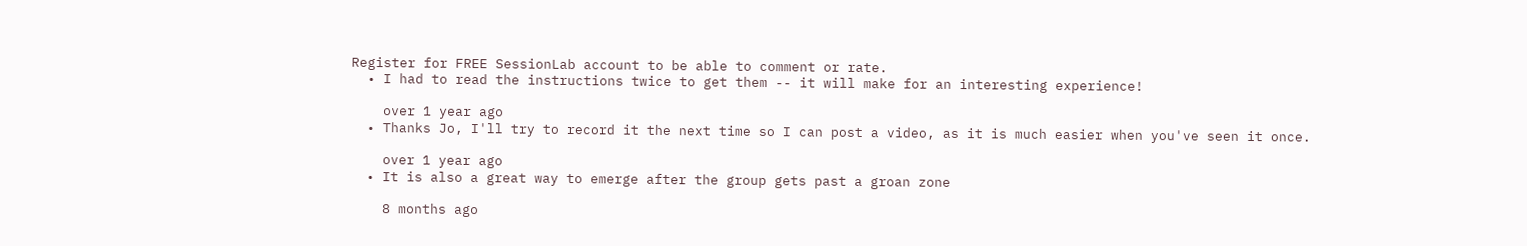Register for FREE SessionLab account to be able to comment or rate.
  • I had to read the instructions twice to get them -- it will make for an interesting experience!

    over 1 year ago
  • Thanks Jo, I'll try to record it the next time so I can post a video, as it is much easier when you've seen it once.

    over 1 year ago
  • It is also a great way to emerge after the group gets past a groan zone

    8 months ago